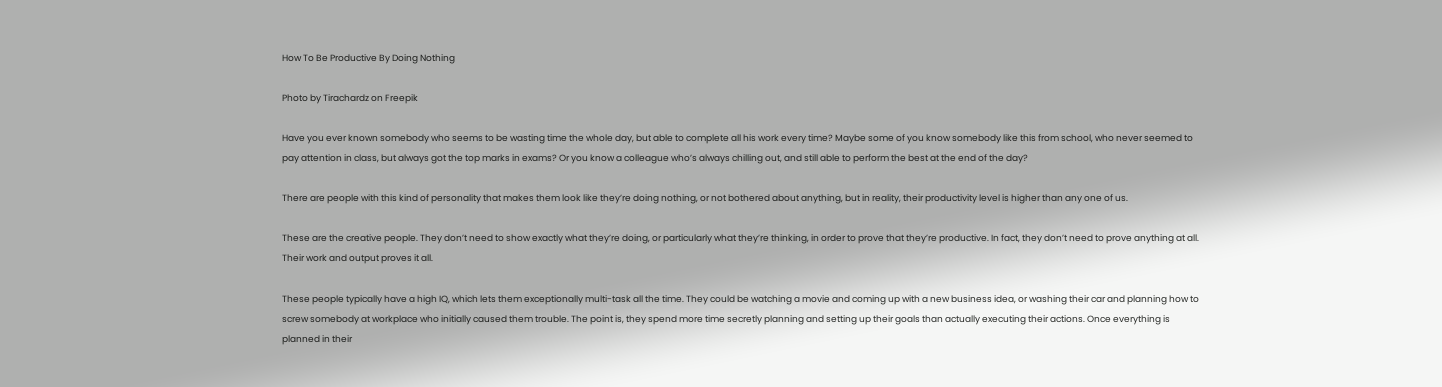How To Be Productive By Doing Nothing

Photo by Tirachardz on Freepik

Have you ever known somebody who seems to be wasting time the whole day, but able to complete all his work every time? Maybe some of you know somebody like this from school, who never seemed to pay attention in class, but always got the top marks in exams? Or you know a colleague who’s always chilling out, and still able to perform the best at the end of the day?

There are people with this kind of personality that makes them look like they’re doing nothing, or not bothered about anything, but in reality, their productivity level is higher than any one of us.

These are the creative people. They don’t need to show exactly what they’re doing, or particularly what they’re thinking, in order to prove that they’re productive. In fact, they don’t need to prove anything at all. Their work and output proves it all.

These people typically have a high IQ, which lets them exceptionally multi-task all the time. They could be watching a movie and coming up with a new business idea, or washing their car and planning how to screw somebody at workplace who initially caused them trouble. The point is, they spend more time secretly planning and setting up their goals than actually executing their actions. Once everything is planned in their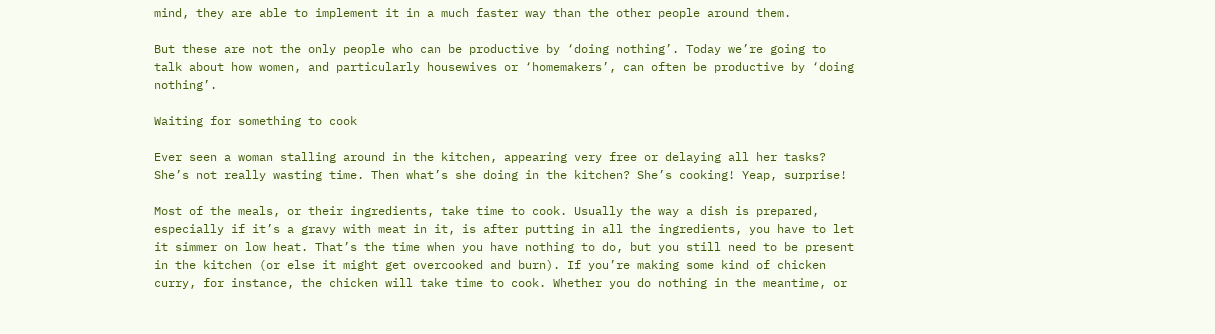mind, they are able to implement it in a much faster way than the other people around them.

But these are not the only people who can be productive by ‘doing nothing’. Today we’re going to talk about how women, and particularly housewives or ‘homemakers’, can often be productive by ‘doing nothing’.

Waiting for something to cook

Ever seen a woman stalling around in the kitchen, appearing very free or delaying all her tasks? She’s not really wasting time. Then what’s she doing in the kitchen? She’s cooking! Yeap, surprise!

Most of the meals, or their ingredients, take time to cook. Usually the way a dish is prepared, especially if it’s a gravy with meat in it, is after putting in all the ingredients, you have to let it simmer on low heat. That’s the time when you have nothing to do, but you still need to be present in the kitchen (or else it might get overcooked and burn). If you’re making some kind of chicken curry, for instance, the chicken will take time to cook. Whether you do nothing in the meantime, or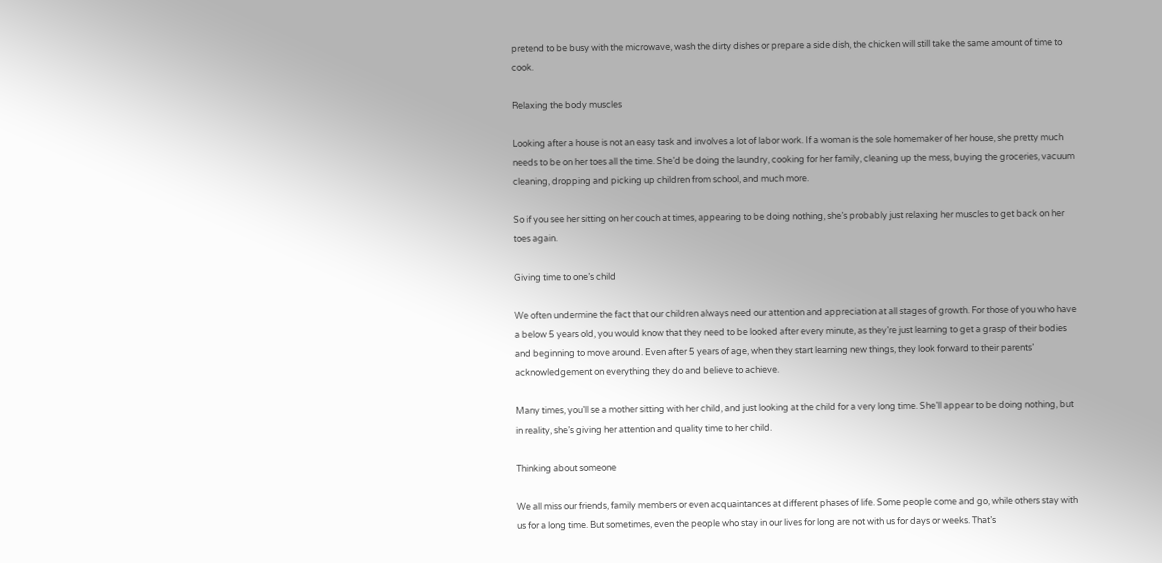pretend to be busy with the microwave, wash the dirty dishes or prepare a side dish, the chicken will still take the same amount of time to cook.

Relaxing the body muscles

Looking after a house is not an easy task and involves a lot of labor work. If a woman is the sole homemaker of her house, she pretty much needs to be on her toes all the time. She’d be doing the laundry, cooking for her family, cleaning up the mess, buying the groceries, vacuum cleaning, dropping and picking up children from school, and much more.

So if you see her sitting on her couch at times, appearing to be doing nothing, she’s probably just relaxing her muscles to get back on her toes again.

Giving time to one’s child

We often undermine the fact that our children always need our attention and appreciation at all stages of growth. For those of you who have a below 5 years old, you would know that they need to be looked after every minute, as they’re just learning to get a grasp of their bodies and beginning to move around. Even after 5 years of age, when they start learning new things, they look forward to their parents’ acknowledgement on everything they do and believe to achieve.

Many times, you’ll se a mother sitting with her child, and just looking at the child for a very long time. She’ll appear to be doing nothing, but in reality, she’s giving her attention and quality time to her child.

Thinking about someone

We all miss our friends, family members or even acquaintances at different phases of life. Some people come and go, while others stay with us for a long time. But sometimes, even the people who stay in our lives for long are not with us for days or weeks. That’s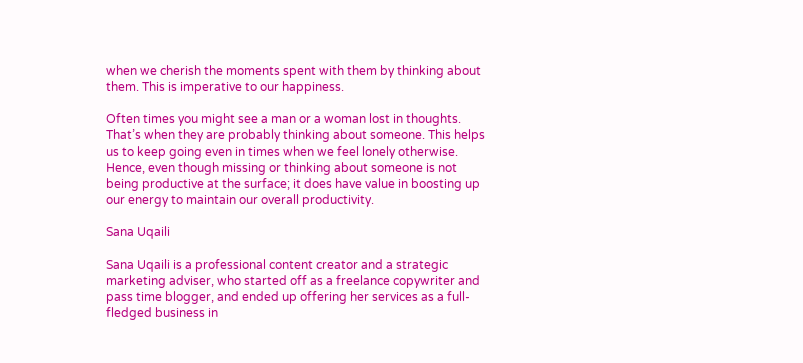when we cherish the moments spent with them by thinking about them. This is imperative to our happiness.

Often times you might see a man or a woman lost in thoughts. That’s when they are probably thinking about someone. This helps us to keep going even in times when we feel lonely otherwise. Hence, even though missing or thinking about someone is not being productive at the surface; it does have value in boosting up our energy to maintain our overall productivity.

Sana Uqaili

Sana Uqaili is a professional content creator and a strategic marketing adviser, who started off as a freelance copywriter and pass time blogger, and ended up offering her services as a full-fledged business in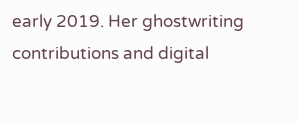early 2019. Her ghostwriting contributions and digital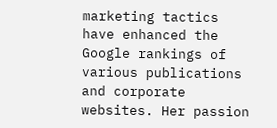marketing tactics have enhanced the Google rankings of various publications and corporate websites. Her passion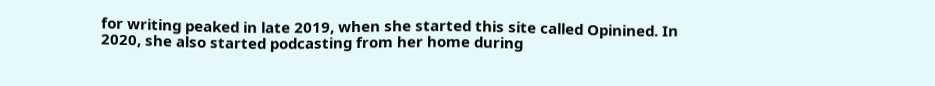for writing peaked in late 2019, when she started this site called Opinined. In 2020, she also started podcasting from her home during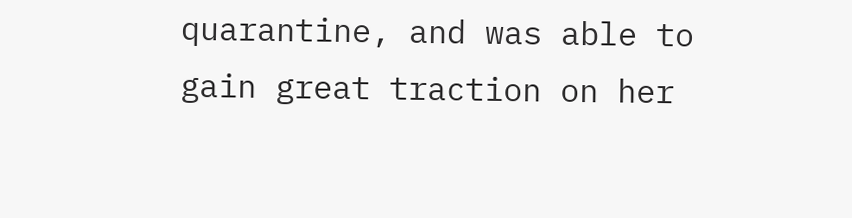quarantine, and was able to gain great traction on her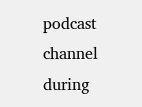podcast channel during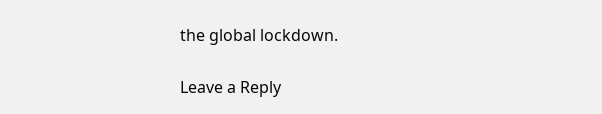the global lockdown.

Leave a Reply